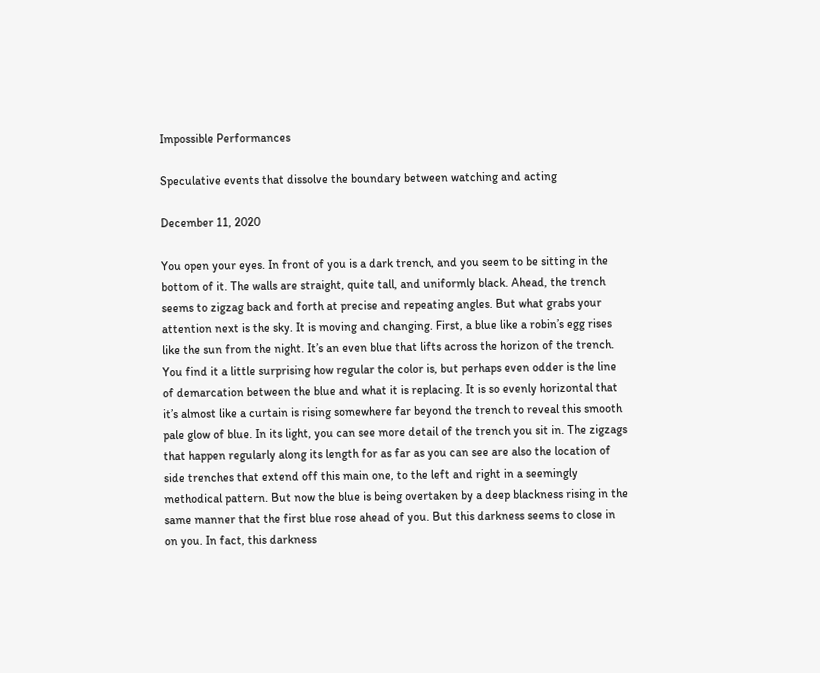Impossible Performances

Speculative events that dissolve the boundary between watching and acting

December 11, 2020

You open your eyes. In front of you is a dark trench, and you seem to be sitting in the bottom of it. The walls are straight, quite tall, and uniformly black. Ahead, the trench seems to zigzag back and forth at precise and repeating angles. But what grabs your attention next is the sky. It is moving and changing. First, a blue like a robin’s egg rises like the sun from the night. It’s an even blue that lifts across the horizon of the trench. You find it a little surprising how regular the color is, but perhaps even odder is the line of demarcation between the blue and what it is replacing. It is so evenly horizontal that it’s almost like a curtain is rising somewhere far beyond the trench to reveal this smooth pale glow of blue. In its light, you can see more detail of the trench you sit in. The zigzags that happen regularly along its length for as far as you can see are also the location of side trenches that extend off this main one, to the left and right in a seemingly methodical pattern. But now the blue is being overtaken by a deep blackness rising in the same manner that the first blue rose ahead of you. But this darkness seems to close in on you. In fact, this darkness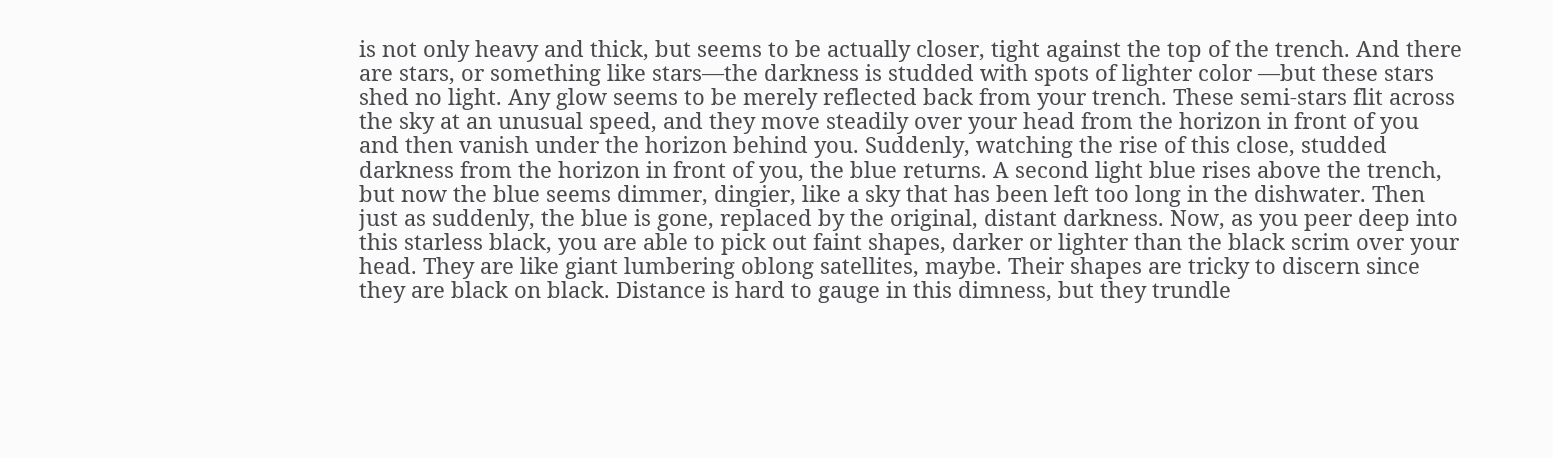is not only heavy and thick, but seems to be actually closer, tight against the top of the trench. And there are stars, or something like stars—the darkness is studded with spots of lighter color —but these stars shed no light. Any glow seems to be merely reflected back from your trench. These semi-stars flit across the sky at an unusual speed, and they move steadily over your head from the horizon in front of you and then vanish under the horizon behind you. Suddenly, watching the rise of this close, studded darkness from the horizon in front of you, the blue returns. A second light blue rises above the trench, but now the blue seems dimmer, dingier, like a sky that has been left too long in the dishwater. Then just as suddenly, the blue is gone, replaced by the original, distant darkness. Now, as you peer deep into this starless black, you are able to pick out faint shapes, darker or lighter than the black scrim over your head. They are like giant lumbering oblong satellites, maybe. Their shapes are tricky to discern since they are black on black. Distance is hard to gauge in this dimness, but they trundle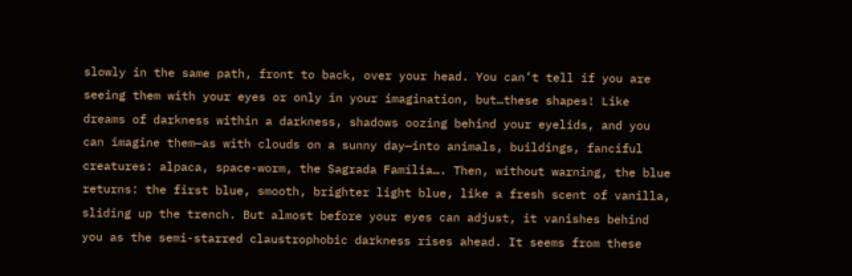slowly in the same path, front to back, over your head. You can’t tell if you are seeing them with your eyes or only in your imagination, but…these shapes! Like dreams of darkness within a darkness, shadows oozing behind your eyelids, and you can imagine them—as with clouds on a sunny day—into animals, buildings, fanciful creatures: alpaca, space-worm, the Sagrada Família…. Then, without warning, the blue returns: the first blue, smooth, brighter light blue, like a fresh scent of vanilla, sliding up the trench. But almost before your eyes can adjust, it vanishes behind you as the semi-starred claustrophobic darkness rises ahead. It seems from these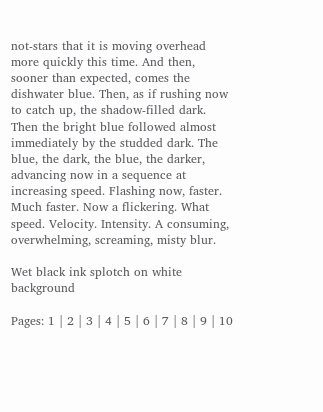not-stars that it is moving overhead more quickly this time. And then, sooner than expected, comes the dishwater blue. Then, as if rushing now to catch up, the shadow-filled dark. Then the bright blue followed almost immediately by the studded dark. The blue, the dark, the blue, the darker, advancing now in a sequence at increasing speed. Flashing now, faster. Much faster. Now a flickering. What speed. Velocity. Intensity. A consuming, overwhelming, screaming, misty blur.

Wet black ink splotch on white background

Pages: 1 | 2 | 3 | 4 | 5 | 6 | 7 | 8 | 9 | 10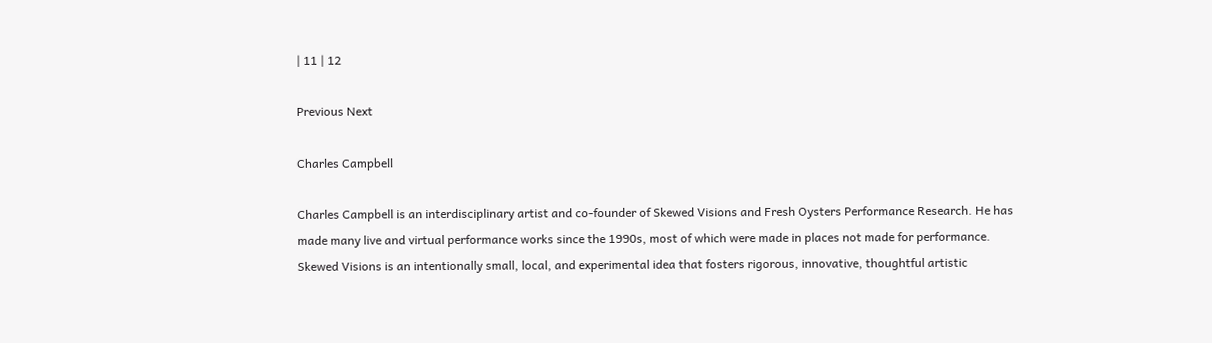| 11 | 12

Previous Next

Charles Campbell

Charles Campbell is an interdisciplinary artist and co-founder of Skewed Visions and Fresh Oysters Performance Research. He has made many live and virtual performance works since the 1990s, most of which were made in places not made for performance. Skewed Visions is an intentionally small, local, and experimental idea that fosters rigorous, innovative, thoughtful artistic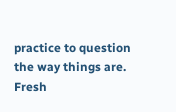practice to question the way things are. Fresh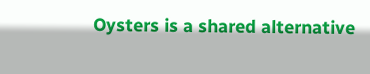Oysters is a shared alternative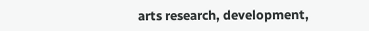arts research, development,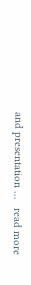and presentation …   read more